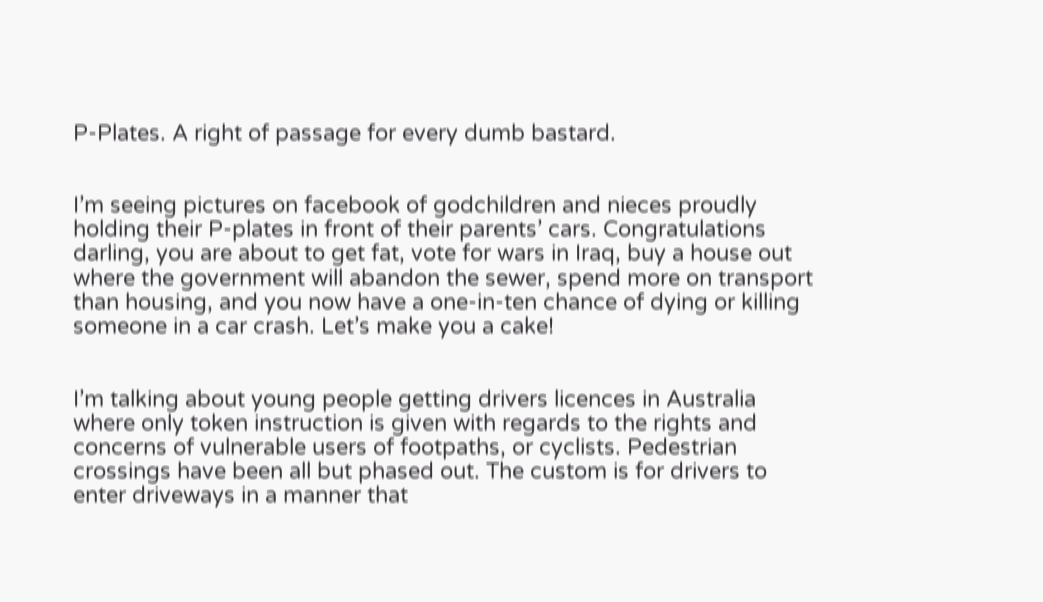P-Plates. A right of passage for every dumb bastard.


I’m seeing pictures on facebook of godchildren and nieces proudly holding their P-plates in front of their parents’ cars. Congratulations darling, you are about to get fat, vote for wars in Iraq, buy a house out where the government will abandon the sewer, spend more on transport than housing, and you now have a one-in-ten chance of dying or killing someone in a car crash. Let’s make you a cake!


I’m talking about young people getting drivers licences in Australia where only token instruction is given with regards to the rights and concerns of vulnerable users of footpaths, or cyclists. Pedestrian crossings have been all but phased out. The custom is for drivers to enter driveways in a manner that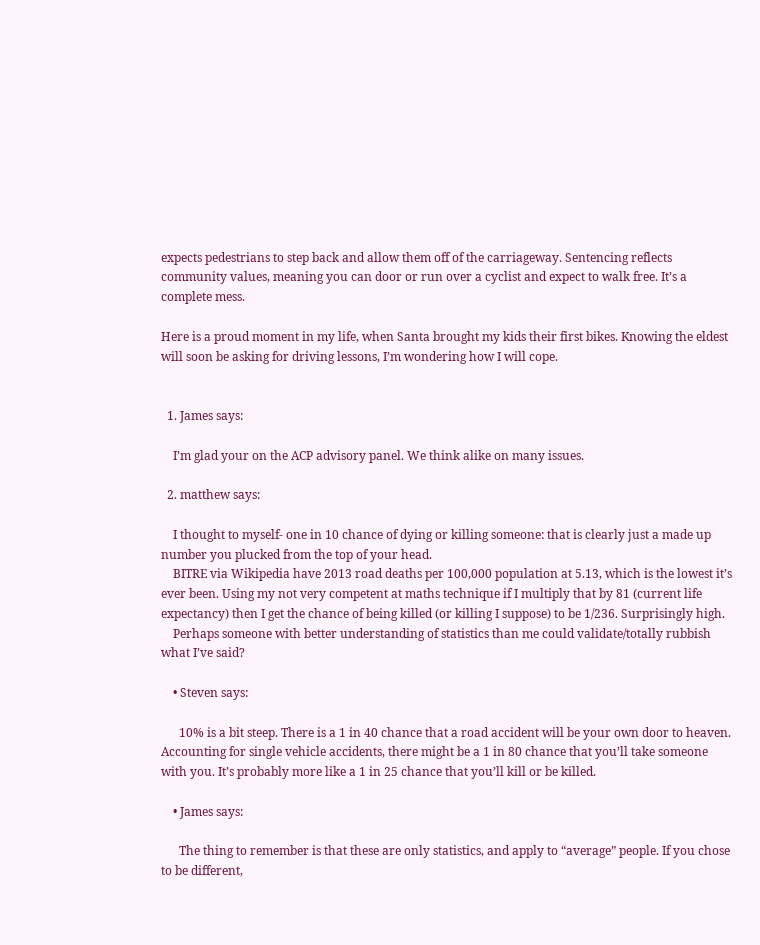expects pedestrians to step back and allow them off of the carriageway. Sentencing reflects community values, meaning you can door or run over a cyclist and expect to walk free. It’s a complete mess.

Here is a proud moment in my life, when Santa brought my kids their first bikes. Knowing the eldest will soon be asking for driving lessons, I’m wondering how I will cope.


  1. James says:

    I’m glad your on the ACP advisory panel. We think alike on many issues.

  2. matthew says:

    I thought to myself- one in 10 chance of dying or killing someone: that is clearly just a made up number you plucked from the top of your head.
    BITRE via Wikipedia have 2013 road deaths per 100,000 population at 5.13, which is the lowest it’s ever been. Using my not very competent at maths technique if I multiply that by 81 (current life expectancy) then I get the chance of being killed (or killing I suppose) to be 1/236. Surprisingly high.
    Perhaps someone with better understanding of statistics than me could validate/totally rubbish what I’ve said?

    • Steven says:

      10% is a bit steep. There is a 1 in 40 chance that a road accident will be your own door to heaven. Accounting for single vehicle accidents, there might be a 1 in 80 chance that you’ll take someone with you. It’s probably more like a 1 in 25 chance that you’ll kill or be killed.

    • James says:

      The thing to remember is that these are only statistics, and apply to “average” people. If you chose to be different,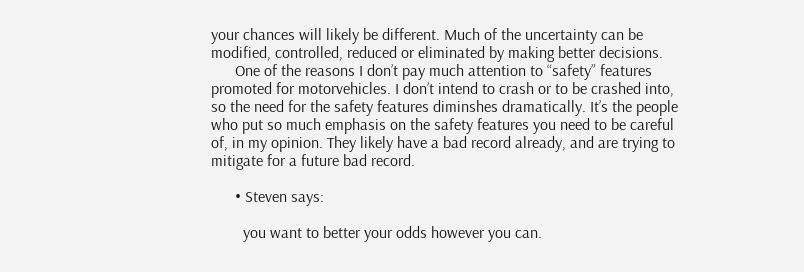your chances will likely be different. Much of the uncertainty can be modified, controlled, reduced or eliminated by making better decisions.
      One of the reasons I don’t pay much attention to “safety” features promoted for motorvehicles. I don’t intend to crash or to be crashed into, so the need for the safety features diminshes dramatically. It’s the people who put so much emphasis on the safety features you need to be careful of, in my opinion. They likely have a bad record already, and are trying to mitigate for a future bad record.

      • Steven says:

        you want to better your odds however you can.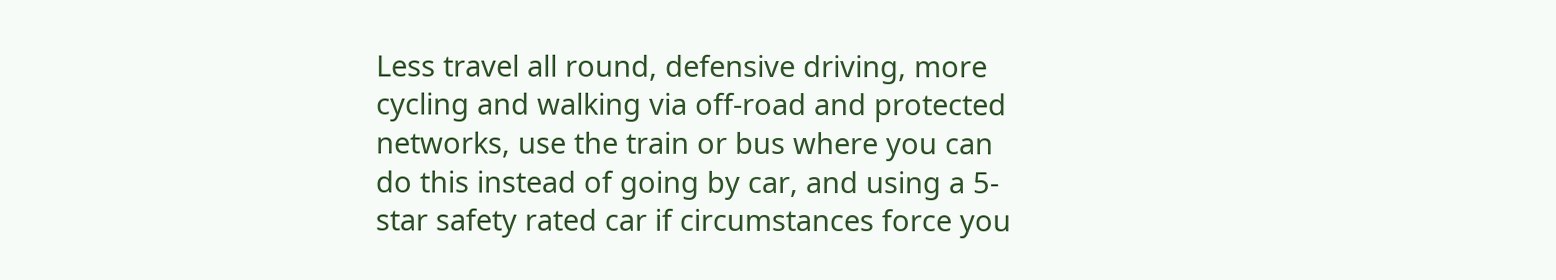Less travel all round, defensive driving, more cycling and walking via off-road and protected networks, use the train or bus where you can do this instead of going by car, and using a 5-star safety rated car if circumstances force you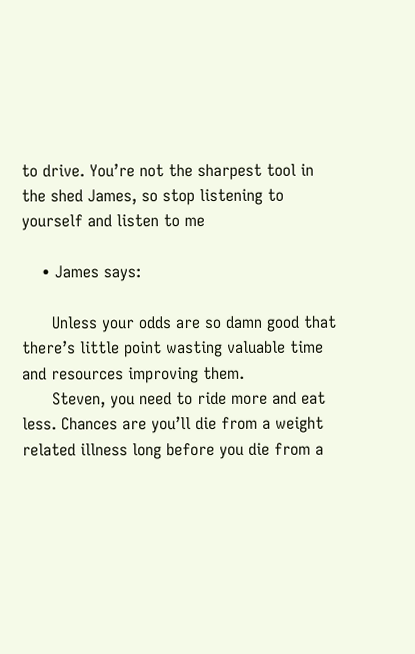to drive. You’re not the sharpest tool in the shed James, so stop listening to yourself and listen to me

    • James says:

      Unless your odds are so damn good that there’s little point wasting valuable time and resources improving them.
      Steven, you need to ride more and eat less. Chances are you’ll die from a weight related illness long before you die from a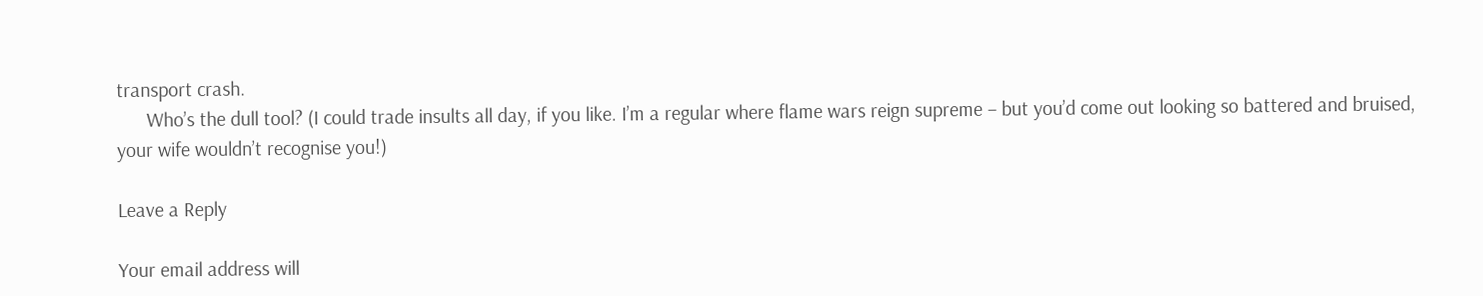transport crash.
      Who’s the dull tool? (I could trade insults all day, if you like. I’m a regular where flame wars reign supreme – but you’d come out looking so battered and bruised, your wife wouldn’t recognise you!)

Leave a Reply

Your email address will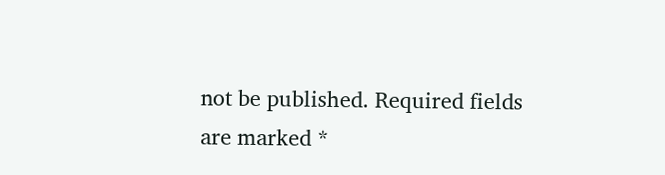not be published. Required fields are marked *